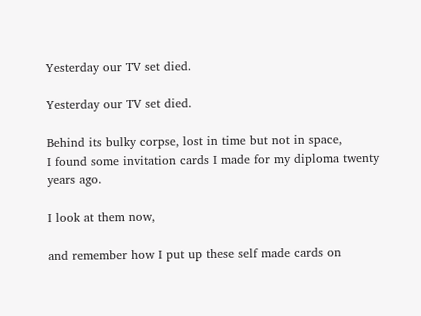Yesterday our TV set died.

Yesterday our TV set died.

Behind its bulky corpse, lost in time but not in space,
I found some invitation cards I made for my diploma twenty years ago.

I look at them now,

and remember how I put up these self made cards on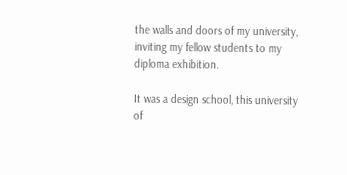the walls and doors of my university,
inviting my fellow students to my diploma exhibition.

It was a design school, this university of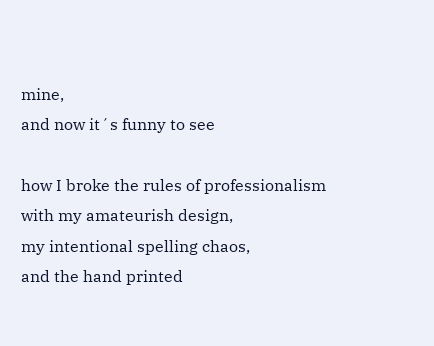mine,
and now it´s funny to see

how I broke the rules of professionalism with my amateurish design,
my intentional spelling chaos,
and the hand printed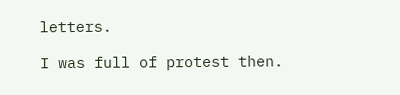letters.

I was full of protest then.